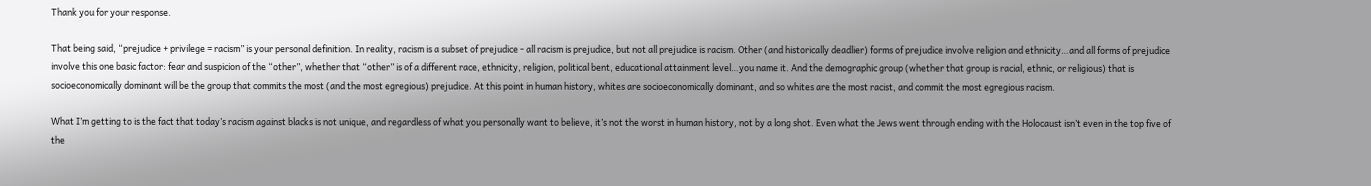Thank you for your response.

That being said, “prejudice + privilege = racism” is your personal definition. In reality, racism is a subset of prejudice - all racism is prejudice, but not all prejudice is racism. Other (and historically deadlier) forms of prejudice involve religion and ethnicity…and all forms of prejudice involve this one basic factor: fear and suspicion of the “other”, whether that “other” is of a different race, ethnicity, religion, political bent, educational attainment level…you name it. And the demographic group (whether that group is racial, ethnic, or religious) that is socioeconomically dominant will be the group that commits the most (and the most egregious) prejudice. At this point in human history, whites are socioeconomically dominant, and so whites are the most racist, and commit the most egregious racism.

What I’m getting to is the fact that today’s racism against blacks is not unique, and regardless of what you personally want to believe, it’s not the worst in human history, not by a long shot. Even what the Jews went through ending with the Holocaust isn’t even in the top five of the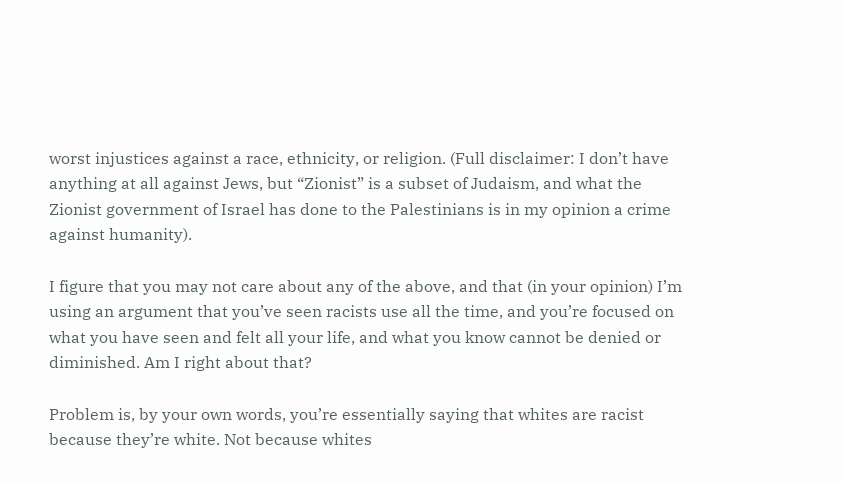worst injustices against a race, ethnicity, or religion. (Full disclaimer: I don’t have anything at all against Jews, but “Zionist” is a subset of Judaism, and what the Zionist government of Israel has done to the Palestinians is in my opinion a crime against humanity).

I figure that you may not care about any of the above, and that (in your opinion) I’m using an argument that you’ve seen racists use all the time, and you’re focused on what you have seen and felt all your life, and what you know cannot be denied or diminished. Am I right about that?

Problem is, by your own words, you’re essentially saying that whites are racist because they’re white. Not because whites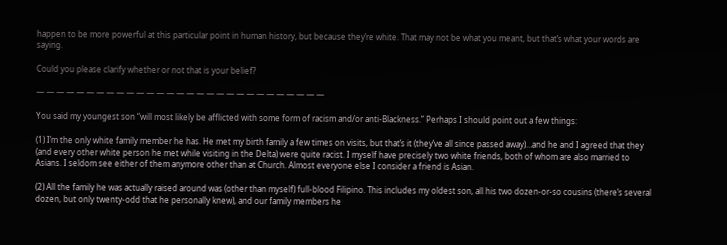happen to be more powerful at this particular point in human history, but because they’re white. That may not be what you meant, but that’s what your words are saying.

Could you please clarify whether or not that is your belief?

— — — — — — — — — — — — — — — — — — — — — — — — — — — — —

You said my youngest son “will most likely be afflicted with some form of racism and/or anti-Blackness.” Perhaps I should point out a few things:

(1) I’m the only white family member he has. He met my birth family a few times on visits, but that’s it (they’ve all since passed away)…and he and I agreed that they (and every other white person he met while visiting in the Delta) were quite racist. I myself have precisely two white friends, both of whom are also married to Asians. I seldom see either of them anymore other than at Church. Almost everyone else I consider a friend is Asian.

(2) All the family he was actually raised around was (other than myself) full-blood Filipino. This includes my oldest son, all his two dozen-or-so cousins (there’s several dozen, but only twenty-odd that he personally knew), and our family members he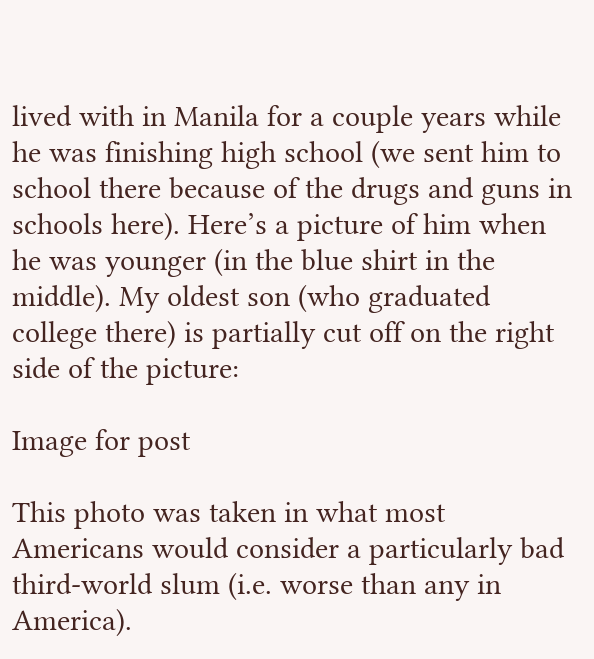lived with in Manila for a couple years while he was finishing high school (we sent him to school there because of the drugs and guns in schools here). Here’s a picture of him when he was younger (in the blue shirt in the middle). My oldest son (who graduated college there) is partially cut off on the right side of the picture:

Image for post

This photo was taken in what most Americans would consider a particularly bad third-world slum (i.e. worse than any in America).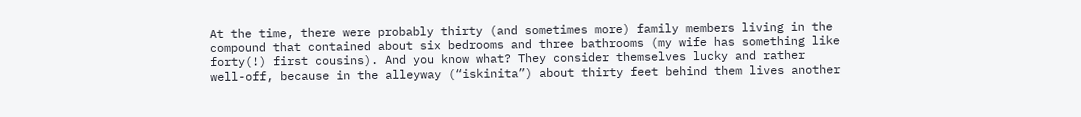At the time, there were probably thirty (and sometimes more) family members living in the compound that contained about six bedrooms and three bathrooms (my wife has something like forty(!) first cousins). And you know what? They consider themselves lucky and rather well-off, because in the alleyway (“iskinita”) about thirty feet behind them lives another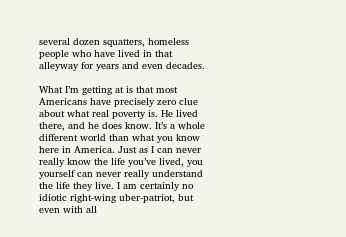several dozen squatters, homeless people who have lived in that alleyway for years and even decades.

What I’m getting at is that most Americans have precisely zero clue about what real poverty is. He lived there, and he does know. It’s a whole different world than what you know here in America. Just as I can never really know the life you’ve lived, you yourself can never really understand the life they live. I am certainly no idiotic right-wing uber-patriot, but even with all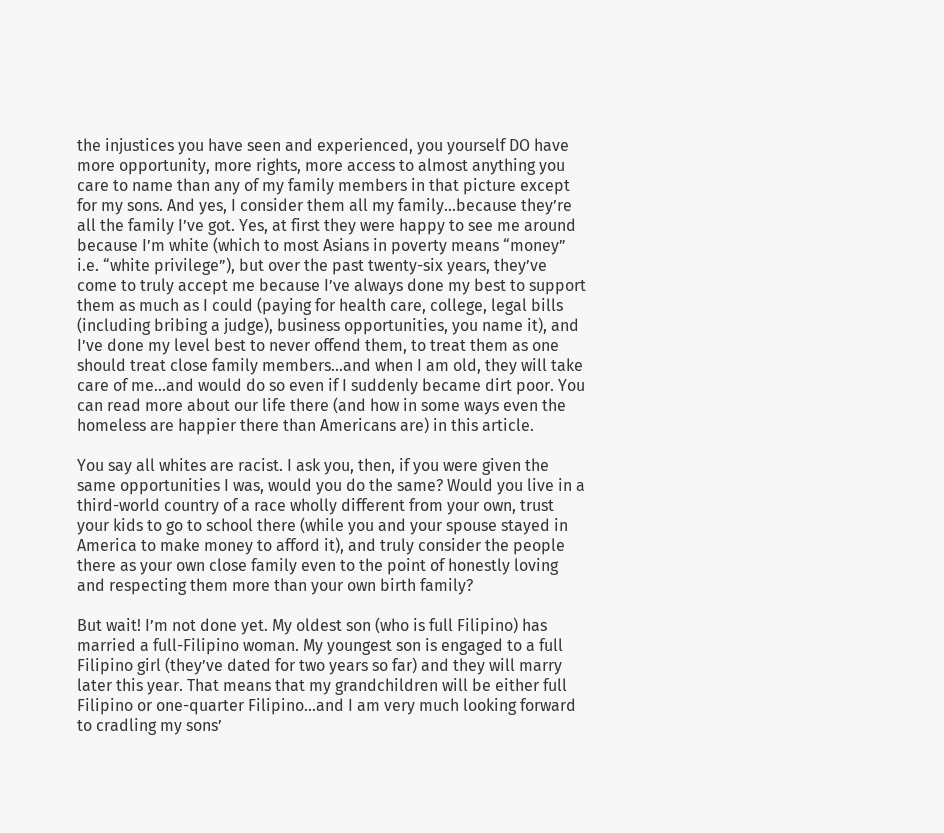the injustices you have seen and experienced, you yourself DO have more opportunity, more rights, more access to almost anything you care to name than any of my family members in that picture except for my sons. And yes, I consider them all my family…because they’re all the family I’ve got. Yes, at first they were happy to see me around because I’m white (which to most Asians in poverty means “money” i.e. “white privilege”), but over the past twenty-six years, they’ve come to truly accept me because I’ve always done my best to support them as much as I could (paying for health care, college, legal bills (including bribing a judge), business opportunities, you name it), and I’ve done my level best to never offend them, to treat them as one should treat close family members…and when I am old, they will take care of me…and would do so even if I suddenly became dirt poor. You can read more about our life there (and how in some ways even the homeless are happier there than Americans are) in this article.

You say all whites are racist. I ask you, then, if you were given the same opportunities I was, would you do the same? Would you live in a third-world country of a race wholly different from your own, trust your kids to go to school there (while you and your spouse stayed in America to make money to afford it), and truly consider the people there as your own close family even to the point of honestly loving and respecting them more than your own birth family?

But wait! I’m not done yet. My oldest son (who is full Filipino) has married a full-Filipino woman. My youngest son is engaged to a full Filipino girl (they’ve dated for two years so far) and they will marry later this year. That means that my grandchildren will be either full Filipino or one-quarter Filipino…and I am very much looking forward to cradling my sons’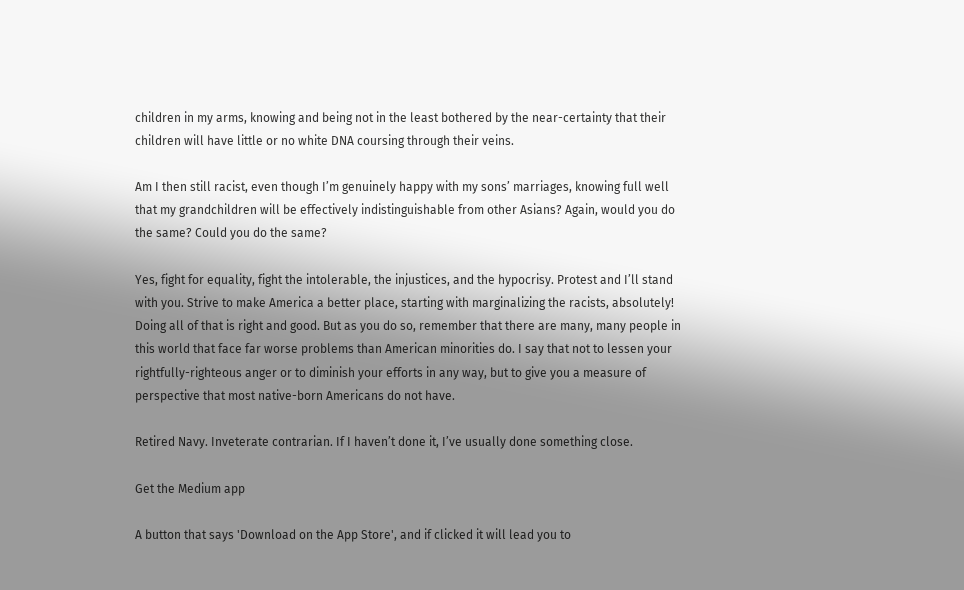children in my arms, knowing and being not in the least bothered by the near-certainty that their children will have little or no white DNA coursing through their veins.

Am I then still racist, even though I’m genuinely happy with my sons’ marriages, knowing full well that my grandchildren will be effectively indistinguishable from other Asians? Again, would you do the same? Could you do the same?

Yes, fight for equality, fight the intolerable, the injustices, and the hypocrisy. Protest and I’ll stand with you. Strive to make America a better place, starting with marginalizing the racists, absolutely! Doing all of that is right and good. But as you do so, remember that there are many, many people in this world that face far worse problems than American minorities do. I say that not to lessen your rightfully-righteous anger or to diminish your efforts in any way, but to give you a measure of perspective that most native-born Americans do not have.

Retired Navy. Inveterate contrarian. If I haven’t done it, I’ve usually done something close.

Get the Medium app

A button that says 'Download on the App Store', and if clicked it will lead you to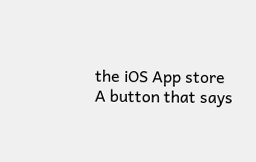the iOS App store
A button that says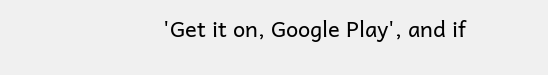'Get it on, Google Play', and if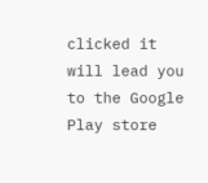clicked it will lead you to the Google Play store